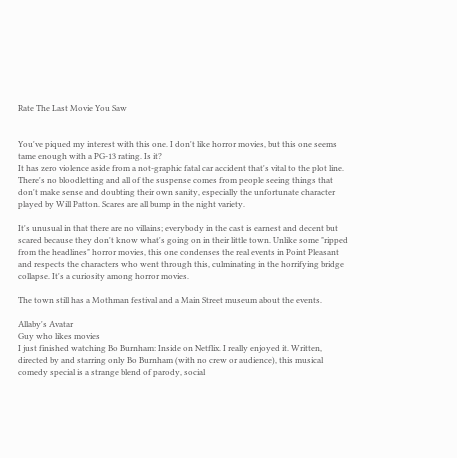Rate The Last Movie You Saw


You've piqued my interest with this one. I don't like horror movies, but this one seems tame enough with a PG-13 rating. Is it?
It has zero violence aside from a not-graphic fatal car accident that's vital to the plot line. There's no bloodletting and all of the suspense comes from people seeing things that don't make sense and doubting their own sanity, especially the unfortunate character played by Will Patton. Scares are all bump in the night variety.

It's unusual in that there are no villains; everybody in the cast is earnest and decent but scared because they don't know what's going on in their little town. Unlike some "ripped from the headlines" horror movies, this one condenses the real events in Point Pleasant and respects the characters who went through this, culminating in the horrifying bridge collapse. It's a curiosity among horror movies.

The town still has a Mothman festival and a Main Street museum about the events.

Allaby's Avatar
Guy who likes movies
I just finished watching Bo Burnham: Inside on Netflix. I really enjoyed it. Written, directed by and starring only Bo Burnham (with no crew or audience), this musical comedy special is a strange blend of parody, social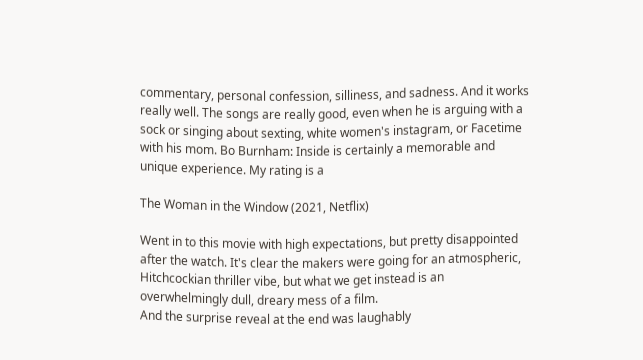commentary, personal confession, silliness, and sadness. And it works really well. The songs are really good, even when he is arguing with a sock or singing about sexting, white women's instagram, or Facetime with his mom. Bo Burnham: Inside is certainly a memorable and unique experience. My rating is a

The Woman in the Window (2021, Netflix)

Went in to this movie with high expectations, but pretty disappointed after the watch. It's clear the makers were going for an atmospheric, Hitchcockian thriller vibe, but what we get instead is an overwhelmingly dull, dreary mess of a film.
And the surprise reveal at the end was laughably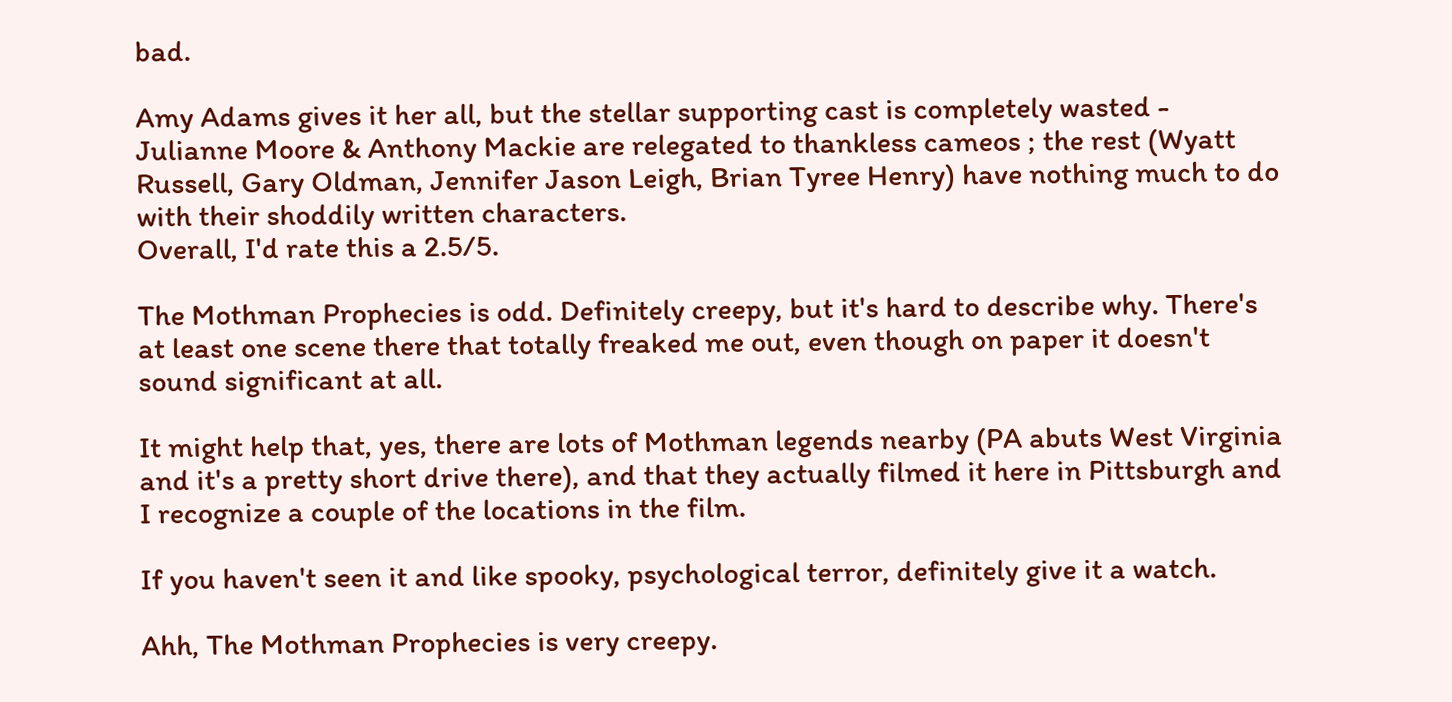bad.

Amy Adams gives it her all, but the stellar supporting cast is completely wasted - Julianne Moore & Anthony Mackie are relegated to thankless cameos ; the rest (Wyatt Russell, Gary Oldman, Jennifer Jason Leigh, Brian Tyree Henry) have nothing much to do with their shoddily written characters.
Overall, I'd rate this a 2.5/5.

The Mothman Prophecies is odd. Definitely creepy, but it's hard to describe why. There's at least one scene there that totally freaked me out, even though on paper it doesn't sound significant at all.

It might help that, yes, there are lots of Mothman legends nearby (PA abuts West Virginia and it's a pretty short drive there), and that they actually filmed it here in Pittsburgh and I recognize a couple of the locations in the film.

If you haven't seen it and like spooky, psychological terror, definitely give it a watch.

Ahh, The Mothman Prophecies is very creepy.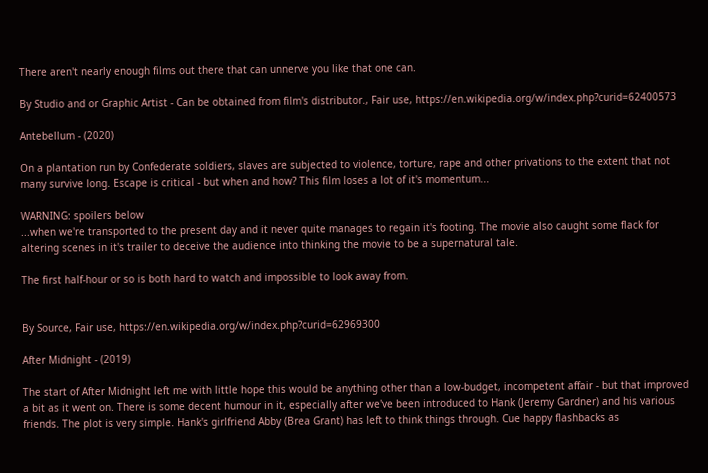There aren't nearly enough films out there that can unnerve you like that one can.

By Studio and or Graphic Artist - Can be obtained from film's distributor., Fair use, https://en.wikipedia.org/w/index.php?curid=62400573

Antebellum - (2020)

On a plantation run by Confederate soldiers, slaves are subjected to violence, torture, rape and other privations to the extent that not many survive long. Escape is critical - but when and how? This film loses a lot of it's momentum...

WARNING: spoilers below
...when we're transported to the present day and it never quite manages to regain it's footing. The movie also caught some flack for altering scenes in it's trailer to deceive the audience into thinking the movie to be a supernatural tale.

The first half-hour or so is both hard to watch and impossible to look away from.


By Source, Fair use, https://en.wikipedia.org/w/index.php?curid=62969300

After Midnight - (2019)

The start of After Midnight left me with little hope this would be anything other than a low-budget, incompetent affair - but that improved a bit as it went on. There is some decent humour in it, especially after we've been introduced to Hank (Jeremy Gardner) and his various friends. The plot is very simple. Hank's girlfriend Abby (Brea Grant) has left to think things through. Cue happy flashbacks as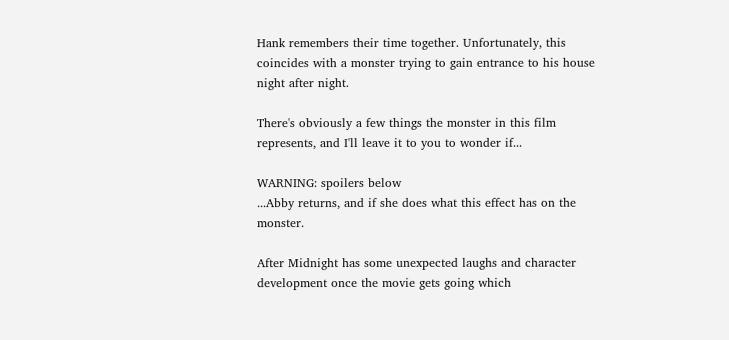Hank remembers their time together. Unfortunately, this coincides with a monster trying to gain entrance to his house night after night.

There's obviously a few things the monster in this film represents, and I'll leave it to you to wonder if...

WARNING: spoilers below
...Abby returns, and if she does what this effect has on the monster.

After Midnight has some unexpected laughs and character development once the movie gets going which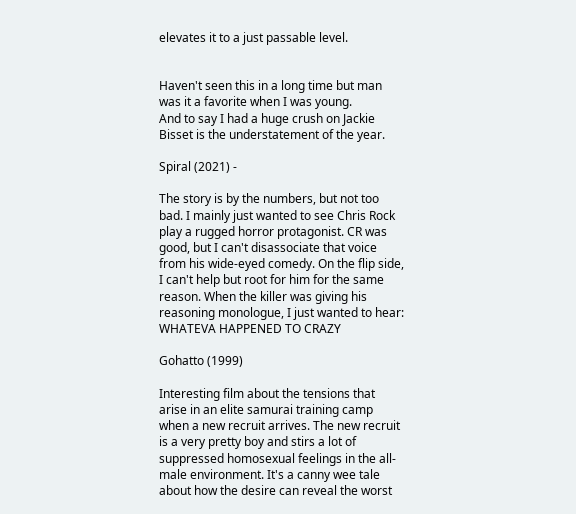elevates it to a just passable level.


Haven't seen this in a long time but man was it a favorite when I was young.
And to say I had a huge crush on Jackie Bisset is the understatement of the year.

Spiral (2021) -

The story is by the numbers, but not too bad. I mainly just wanted to see Chris Rock play a rugged horror protagonist. CR was good, but I can't disassociate that voice from his wide-eyed comedy. On the flip side, I can't help but root for him for the same reason. When the killer was giving his reasoning monologue, I just wanted to hear: WHATEVA HAPPENED TO CRAZY

Gohatto (1999)

Interesting film about the tensions that arise in an elite samurai training camp when a new recruit arrives. The new recruit is a very pretty boy and stirs a lot of suppressed homosexual feelings in the all-male environment. It's a canny wee tale about how the desire can reveal the worst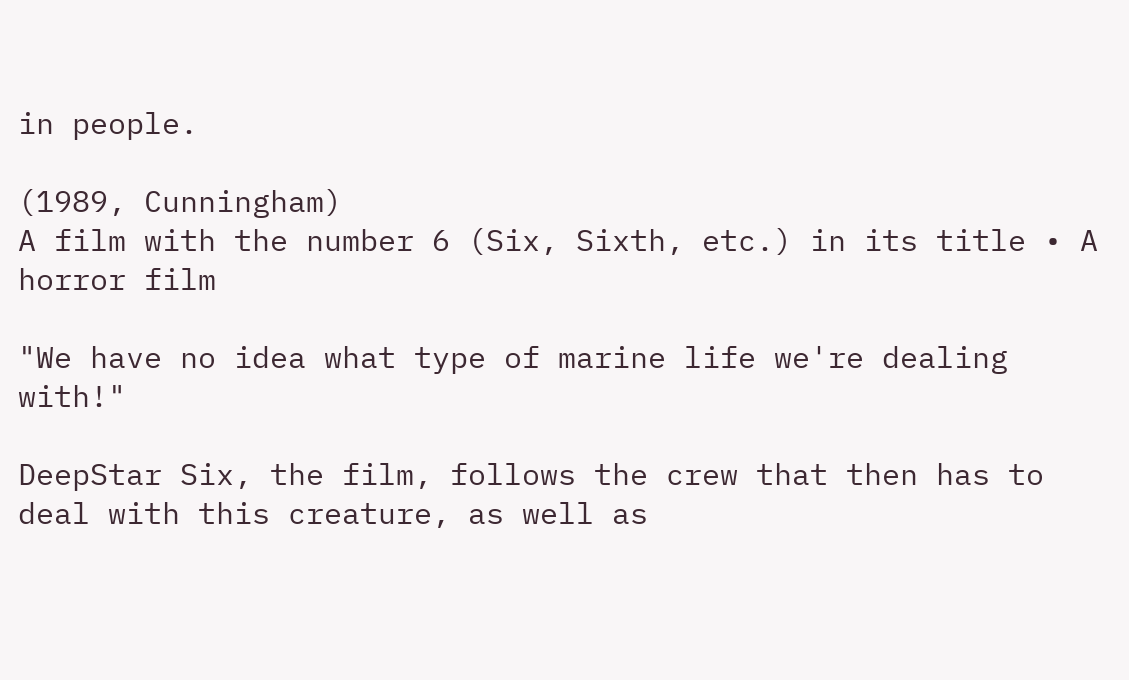in people.

(1989, Cunningham)
A film with the number 6 (Six, Sixth, etc.) in its title • A horror film

"We have no idea what type of marine life we're dealing with!"

DeepStar Six, the film, follows the crew that then has to deal with this creature, as well as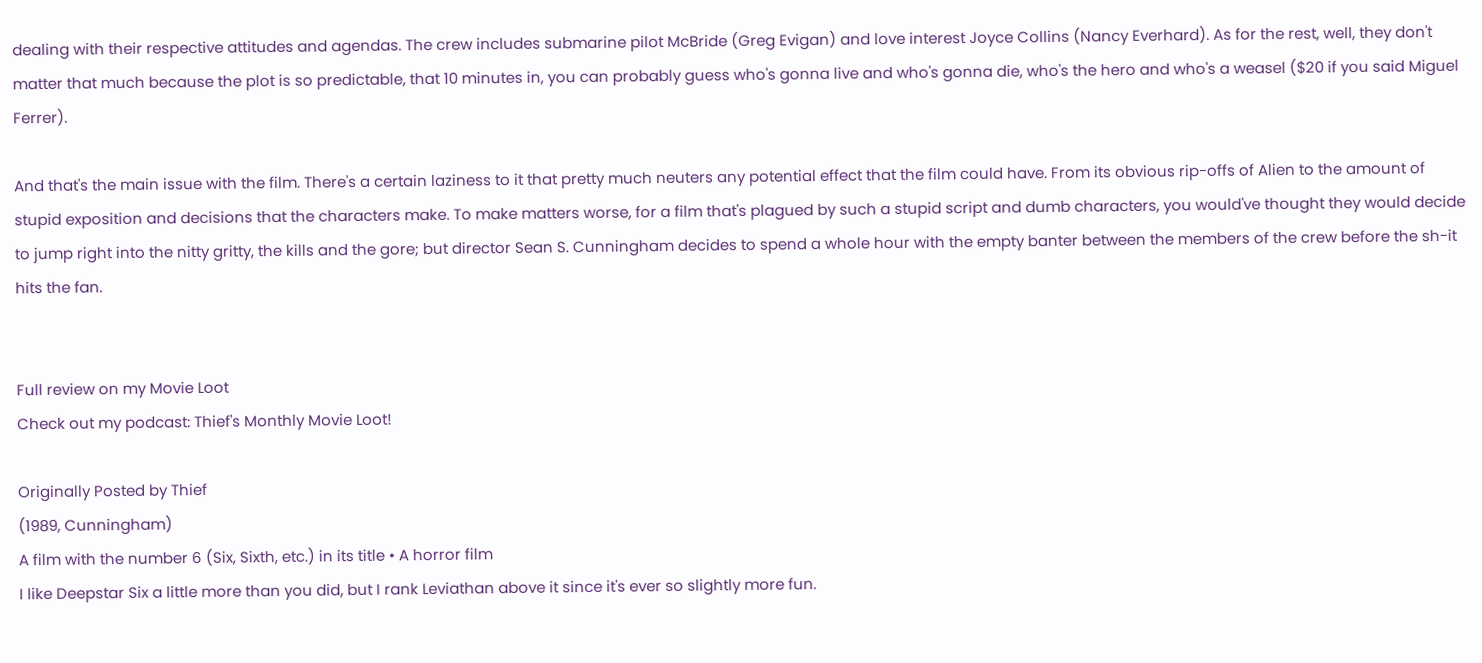dealing with their respective attitudes and agendas. The crew includes submarine pilot McBride (Greg Evigan) and love interest Joyce Collins (Nancy Everhard). As for the rest, well, they don't matter that much because the plot is so predictable, that 10 minutes in, you can probably guess who's gonna live and who's gonna die, who's the hero and who's a weasel ($20 if you said Miguel Ferrer).

And that's the main issue with the film. There's a certain laziness to it that pretty much neuters any potential effect that the film could have. From its obvious rip-offs of Alien to the amount of stupid exposition and decisions that the characters make. To make matters worse, for a film that's plagued by such a stupid script and dumb characters, you would've thought they would decide to jump right into the nitty gritty, the kills and the gore; but director Sean S. Cunningham decides to spend a whole hour with the empty banter between the members of the crew before the sh-it hits the fan.


Full review on my Movie Loot
Check out my podcast: Thief's Monthly Movie Loot!

Originally Posted by Thief
(1989, Cunningham)
A film with the number 6 (Six, Sixth, etc.) in its title • A horror film
I like Deepstar Six a little more than you did, but I rank Leviathan above it since it's ever so slightly more fun.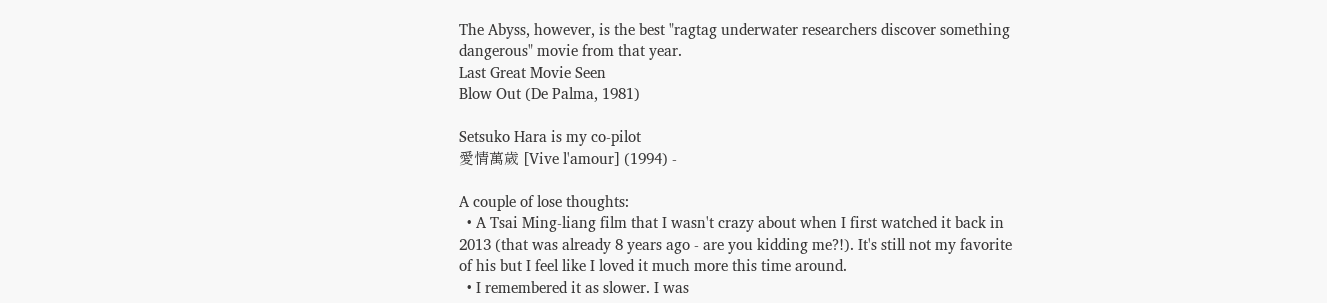The Abyss, however, is the best "ragtag underwater researchers discover something dangerous" movie from that year.
Last Great Movie Seen
Blow Out (De Palma, 1981)

Setsuko Hara is my co-pilot
愛情萬歲 [Vive l'amour] (1994) -

A couple of lose thoughts:
  • A Tsai Ming-liang film that I wasn't crazy about when I first watched it back in 2013 (that was already 8 years ago - are you kidding me?!). It's still not my favorite of his but I feel like I loved it much more this time around.
  • I remembered it as slower. I was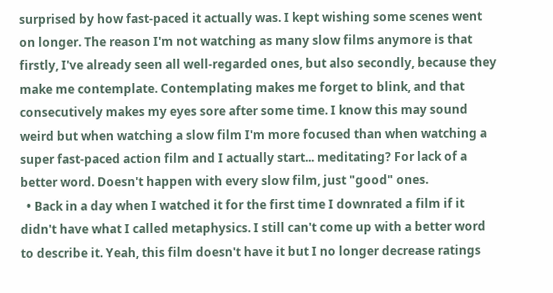surprised by how fast-paced it actually was. I kept wishing some scenes went on longer. The reason I'm not watching as many slow films anymore is that firstly, I've already seen all well-regarded ones, but also secondly, because they make me contemplate. Contemplating makes me forget to blink, and that consecutively makes my eyes sore after some time. I know this may sound weird but when watching a slow film I'm more focused than when watching a super fast-paced action film and I actually start... meditating? For lack of a better word. Doesn't happen with every slow film, just "good" ones.
  • Back in a day when I watched it for the first time I downrated a film if it didn't have what I called metaphysics. I still can't come up with a better word to describe it. Yeah, this film doesn't have it but I no longer decrease ratings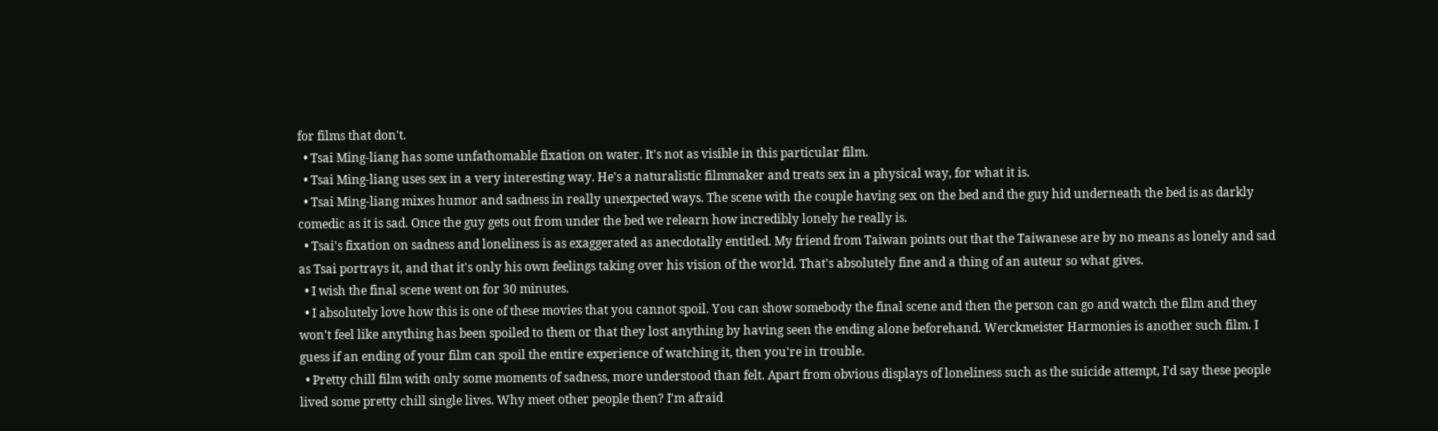for films that don't.
  • Tsai Ming-liang has some unfathomable fixation on water. It's not as visible in this particular film.
  • Tsai Ming-liang uses sex in a very interesting way. He's a naturalistic filmmaker and treats sex in a physical way, for what it is.
  • Tsai Ming-liang mixes humor and sadness in really unexpected ways. The scene with the couple having sex on the bed and the guy hid underneath the bed is as darkly comedic as it is sad. Once the guy gets out from under the bed we relearn how incredibly lonely he really is.
  • Tsai's fixation on sadness and loneliness is as exaggerated as anecdotally entitled. My friend from Taiwan points out that the Taiwanese are by no means as lonely and sad as Tsai portrays it, and that it's only his own feelings taking over his vision of the world. That's absolutely fine and a thing of an auteur so what gives.
  • I wish the final scene went on for 30 minutes.
  • I absolutely love how this is one of these movies that you cannot spoil. You can show somebody the final scene and then the person can go and watch the film and they won't feel like anything has been spoiled to them or that they lost anything by having seen the ending alone beforehand. Werckmeister Harmonies is another such film. I guess if an ending of your film can spoil the entire experience of watching it, then you're in trouble.
  • Pretty chill film with only some moments of sadness, more understood than felt. Apart from obvious displays of loneliness such as the suicide attempt, I'd say these people lived some pretty chill single lives. Why meet other people then? I'm afraid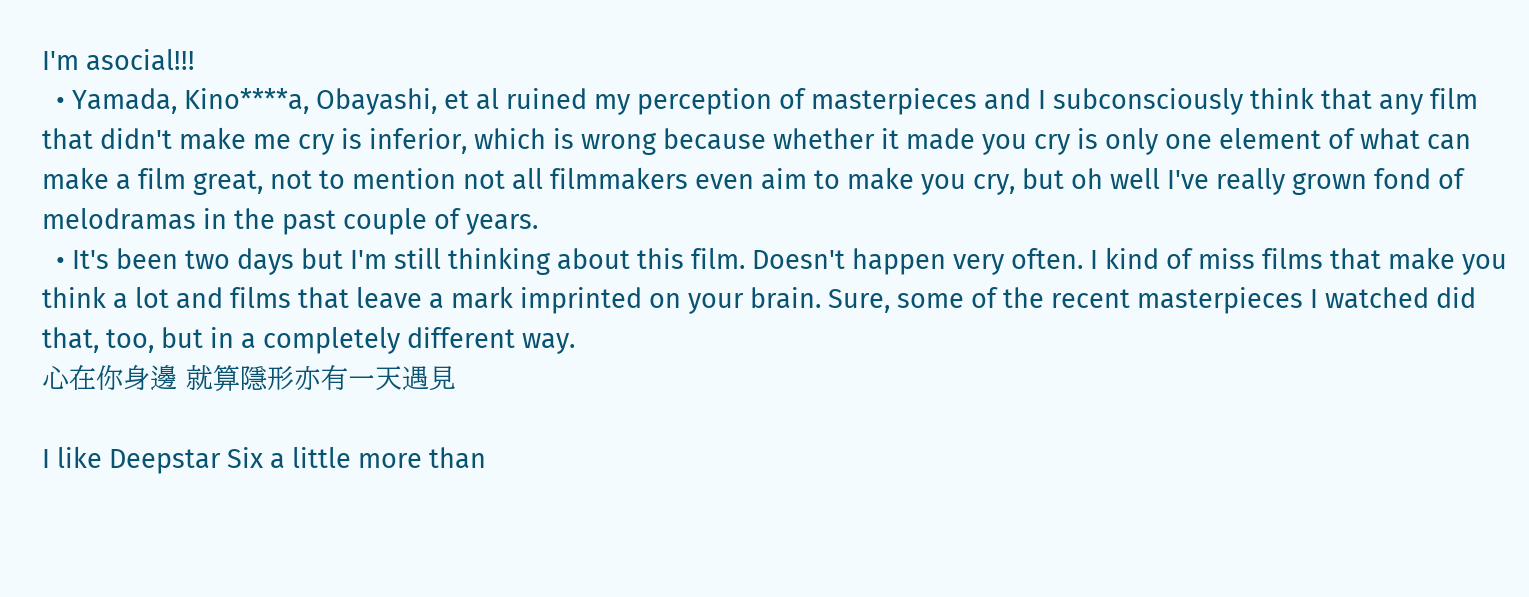I'm asocial!!!
  • Yamada, Kino****a, Obayashi, et al ruined my perception of masterpieces and I subconsciously think that any film that didn't make me cry is inferior, which is wrong because whether it made you cry is only one element of what can make a film great, not to mention not all filmmakers even aim to make you cry, but oh well I've really grown fond of melodramas in the past couple of years.
  • It's been two days but I'm still thinking about this film. Doesn't happen very often. I kind of miss films that make you think a lot and films that leave a mark imprinted on your brain. Sure, some of the recent masterpieces I watched did that, too, but in a completely different way.
心在你身邊 就算隱形亦有一天遇見

I like Deepstar Six a little more than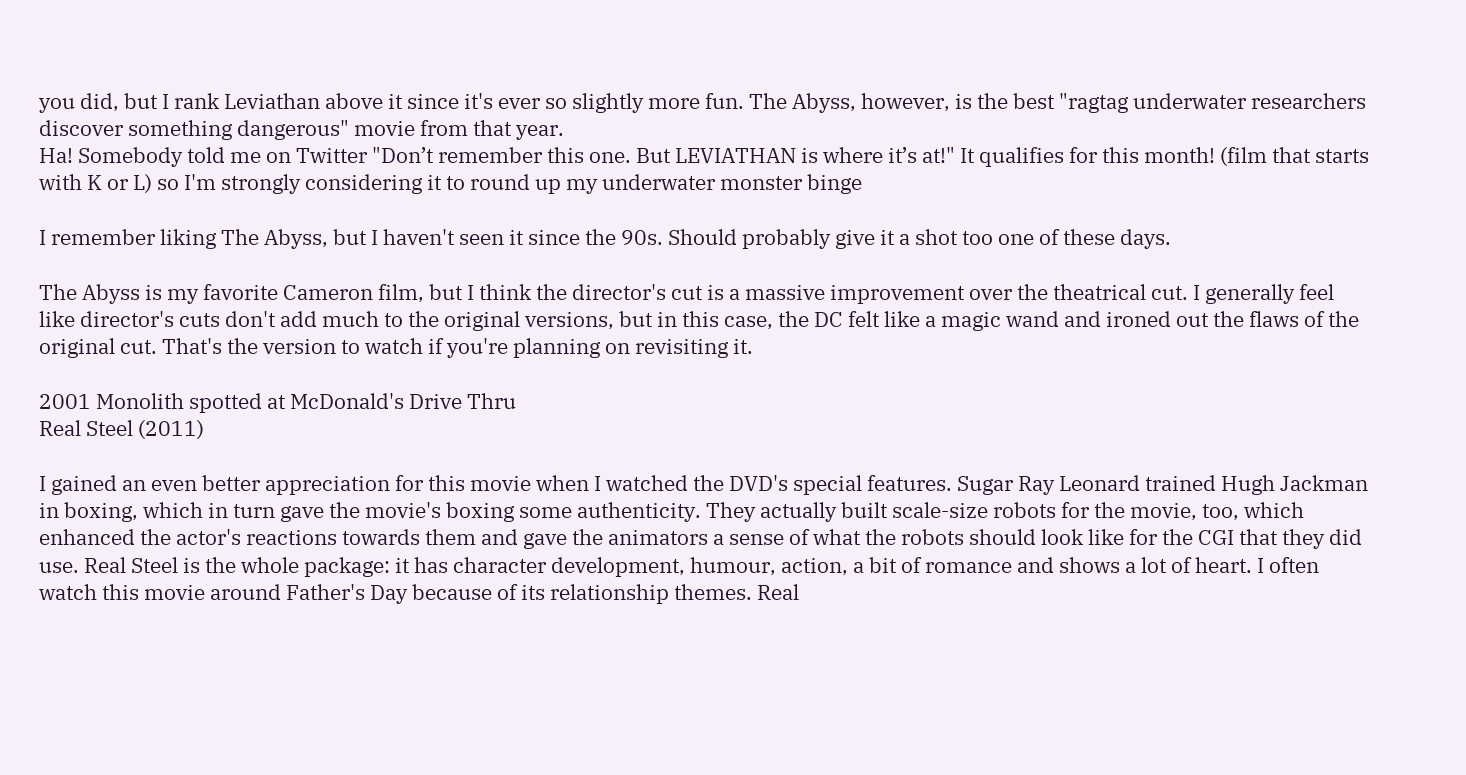you did, but I rank Leviathan above it since it's ever so slightly more fun. The Abyss, however, is the best "ragtag underwater researchers discover something dangerous" movie from that year.
Ha! Somebody told me on Twitter "Don’t remember this one. But LEVIATHAN is where it’s at!" It qualifies for this month! (film that starts with K or L) so I'm strongly considering it to round up my underwater monster binge

I remember liking The Abyss, but I haven't seen it since the 90s. Should probably give it a shot too one of these days.

The Abyss is my favorite Cameron film, but I think the director's cut is a massive improvement over the theatrical cut. I generally feel like director's cuts don't add much to the original versions, but in this case, the DC felt like a magic wand and ironed out the flaws of the original cut. That's the version to watch if you're planning on revisiting it.

2001 Monolith spotted at McDonald's Drive Thru
Real Steel (2011)

I gained an even better appreciation for this movie when I watched the DVD's special features. Sugar Ray Leonard trained Hugh Jackman in boxing, which in turn gave the movie's boxing some authenticity. They actually built scale-size robots for the movie, too, which enhanced the actor's reactions towards them and gave the animators a sense of what the robots should look like for the CGI that they did use. Real Steel is the whole package: it has character development, humour, action, a bit of romance and shows a lot of heart. I often watch this movie around Father's Day because of its relationship themes. Real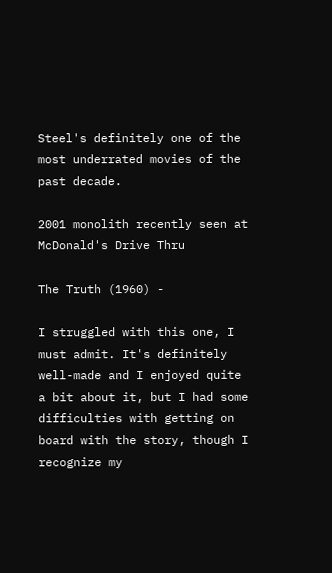Steel's definitely one of the most underrated movies of the past decade.

2001 monolith recently seen at McDonald's Drive Thru

The Truth (1960) -

I struggled with this one, I must admit. It's definitely well-made and I enjoyed quite a bit about it, but I had some difficulties with getting on board with the story, though I recognize my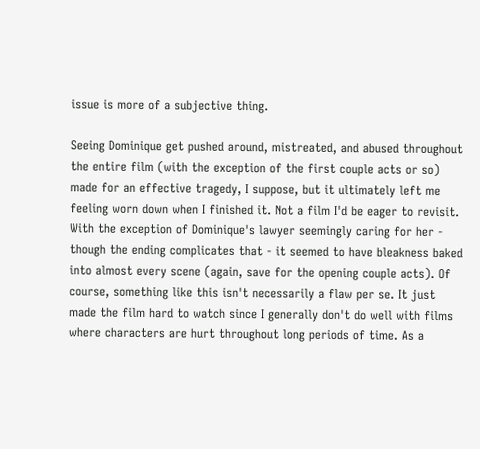issue is more of a subjective thing.

Seeing Dominique get pushed around, mistreated, and abused throughout the entire film (with the exception of the first couple acts or so) made for an effective tragedy, I suppose, but it ultimately left me feeling worn down when I finished it. Not a film I'd be eager to revisit. With the exception of Dominique's lawyer seemingly caring for her - though the ending complicates that - it seemed to have bleakness baked into almost every scene (again, save for the opening couple acts). Of course, something like this isn't necessarily a flaw per se. It just made the film hard to watch since I generally don't do well with films where characters are hurt throughout long periods of time. As a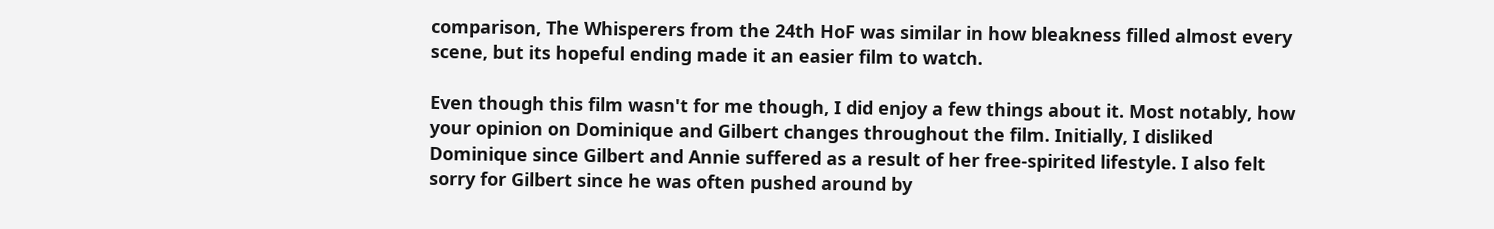comparison, The Whisperers from the 24th HoF was similar in how bleakness filled almost every scene, but its hopeful ending made it an easier film to watch.

Even though this film wasn't for me though, I did enjoy a few things about it. Most notably, how your opinion on Dominique and Gilbert changes throughout the film. Initially, I disliked Dominique since Gilbert and Annie suffered as a result of her free-spirited lifestyle. I also felt sorry for Gilbert since he was often pushed around by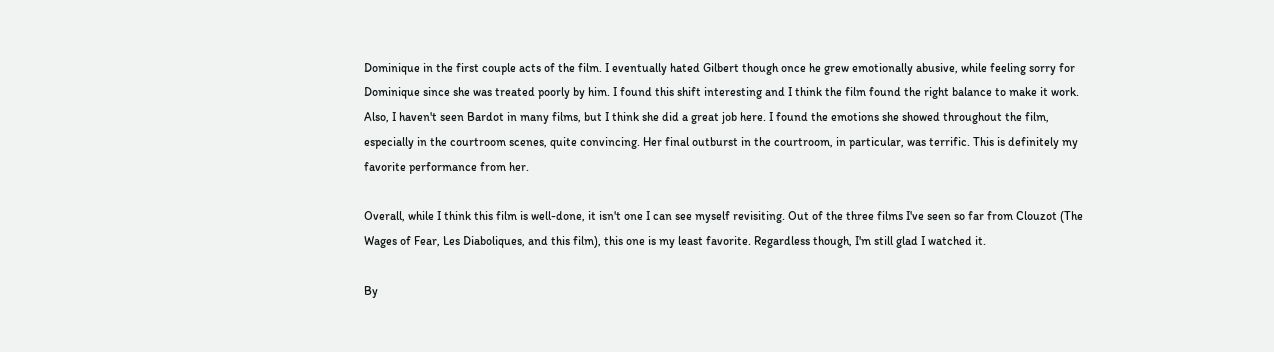Dominique in the first couple acts of the film. I eventually hated Gilbert though once he grew emotionally abusive, while feeling sorry for Dominique since she was treated poorly by him. I found this shift interesting and I think the film found the right balance to make it work. Also, I haven't seen Bardot in many films, but I think she did a great job here. I found the emotions she showed throughout the film, especially in the courtroom scenes, quite convincing. Her final outburst in the courtroom, in particular, was terrific. This is definitely my favorite performance from her.

Overall, while I think this film is well-done, it isn't one I can see myself revisiting. Out of the three films I've seen so far from Clouzot (The Wages of Fear, Les Diaboliques, and this film), this one is my least favorite. Regardless though, I'm still glad I watched it.

By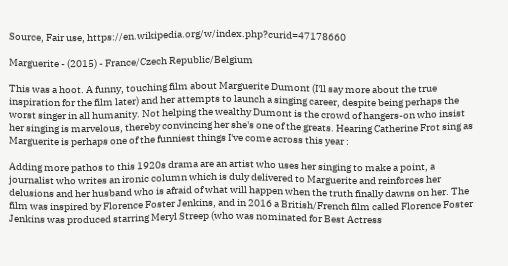Source, Fair use, https://en.wikipedia.org/w/index.php?curid=47178660

Marguerite - (2015) - France/Czech Republic/Belgium

This was a hoot. A funny, touching film about Marguerite Dumont (I'll say more about the true inspiration for the film later) and her attempts to launch a singing career, despite being perhaps the worst singer in all humanity. Not helping the wealthy Dumont is the crowd of hangers-on who insist her singing is marvelous, thereby convincing her she's one of the greats. Hearing Catherine Frot sing as Marguerite is perhaps one of the funniest things I've come across this year :

Adding more pathos to this 1920s drama are an artist who uses her singing to make a point, a journalist who writes an ironic column which is duly delivered to Marguerite and reinforces her delusions and her husband who is afraid of what will happen when the truth finally dawns on her. The film was inspired by Florence Foster Jenkins, and in 2016 a British/French film called Florence Foster Jenkins was produced starring Meryl Streep (who was nominated for Best Actress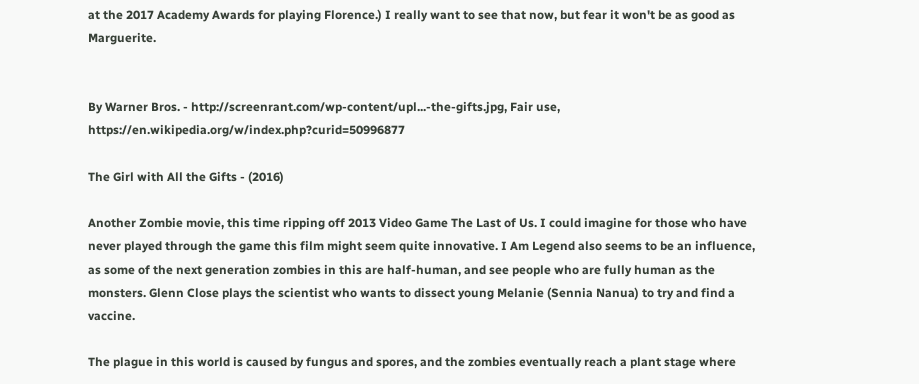at the 2017 Academy Awards for playing Florence.) I really want to see that now, but fear it won't be as good as Marguerite.


By Warner Bros. - http://screenrant.com/wp-content/upl...-the-gifts.jpg, Fair use, https://en.wikipedia.org/w/index.php?curid=50996877

The Girl with All the Gifts - (2016)

Another Zombie movie, this time ripping off 2013 Video Game The Last of Us. I could imagine for those who have never played through the game this film might seem quite innovative. I Am Legend also seems to be an influence, as some of the next generation zombies in this are half-human, and see people who are fully human as the monsters. Glenn Close plays the scientist who wants to dissect young Melanie (Sennia Nanua) to try and find a vaccine.

The plague in this world is caused by fungus and spores, and the zombies eventually reach a plant stage where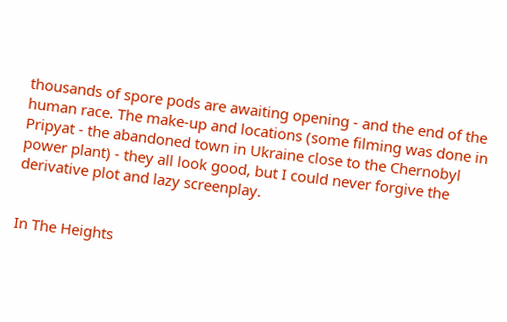thousands of spore pods are awaiting opening - and the end of the human race. The make-up and locations (some filming was done in Pripyat - the abandoned town in Ukraine close to the Chernobyl power plant) - they all look good, but I could never forgive the derivative plot and lazy screenplay.


In The Heights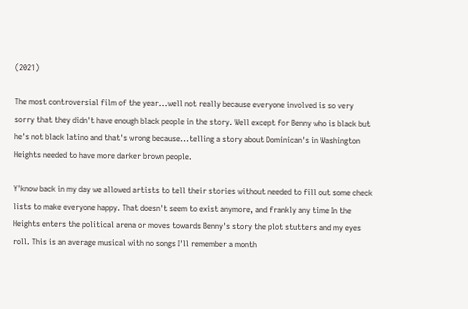(2021)

The most controversial film of the year...well not really because everyone involved is so very sorry that they didn't have enough black people in the story. Well except for Benny who is black but he's not black latino and that's wrong because...telling a story about Dominican's in Washington Heights needed to have more darker brown people.

Y'know back in my day we allowed artists to tell their stories without needed to fill out some check lists to make everyone happy. That doesn't seem to exist anymore, and frankly any time In the Heights enters the political arena or moves towards Benny's story the plot stutters and my eyes roll. This is an average musical with no songs I'll remember a month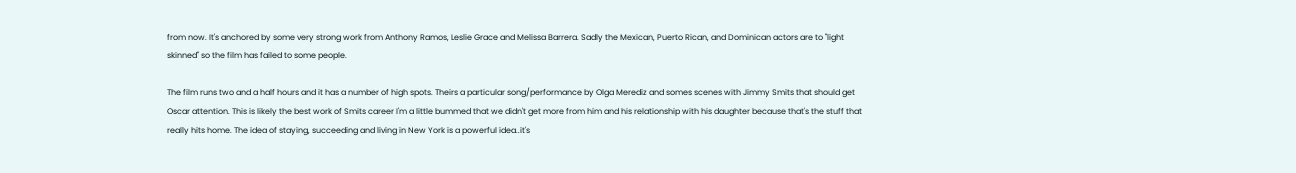from now. It's anchored by some very strong work from Anthony Ramos, Leslie Grace and Melissa Barrera. Sadly the Mexican, Puerto Rican, and Dominican actors are to "light skinned" so the film has failed to some people.

The film runs two and a half hours and it has a number of high spots. Theirs a particular song/performance by Olga Merediz and somes scenes with Jimmy Smits that should get Oscar attention. This is likely the best work of Smits career I'm a little bummed that we didn't get more from him and his relationship with his daughter because that's the stuff that really hits home. The idea of staying, succeeding and living in New York is a powerful idea..it's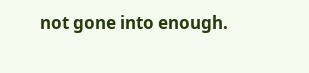not gone into enough.